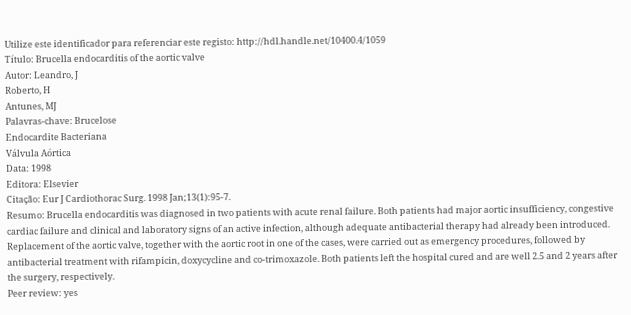Utilize este identificador para referenciar este registo: http://hdl.handle.net/10400.4/1059
Título: Brucella endocarditis of the aortic valve
Autor: Leandro, J
Roberto, H
Antunes, MJ
Palavras-chave: Brucelose
Endocardite Bacteriana
Válvula Aórtica
Data: 1998
Editora: Elsevier
Citação: Eur J Cardiothorac Surg. 1998 Jan;13(1):95-7.
Resumo: Brucella endocarditis was diagnosed in two patients with acute renal failure. Both patients had major aortic insufficiency, congestive cardiac failure and clinical and laboratory signs of an active infection, although adequate antibacterial therapy had already been introduced. Replacement of the aortic valve, together with the aortic root in one of the cases, were carried out as emergency procedures, followed by antibacterial treatment with rifampicin, doxycycline and co-trimoxazole. Both patients left the hospital cured and are well 2.5 and 2 years after the surgery, respectively.
Peer review: yes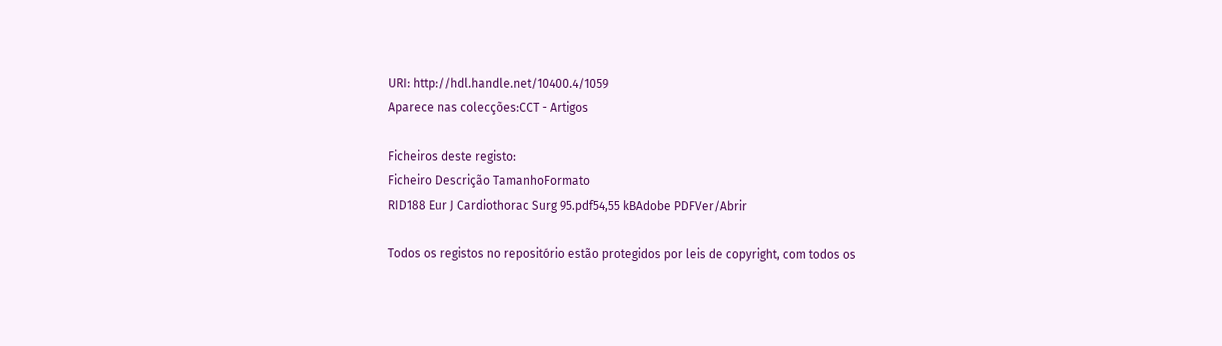URI: http://hdl.handle.net/10400.4/1059
Aparece nas colecções:CCT - Artigos

Ficheiros deste registo:
Ficheiro Descrição TamanhoFormato
RID188 Eur J Cardiothorac Surg 95.pdf54,55 kBAdobe PDFVer/Abrir

Todos os registos no repositório estão protegidos por leis de copyright, com todos os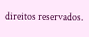direitos reservados.